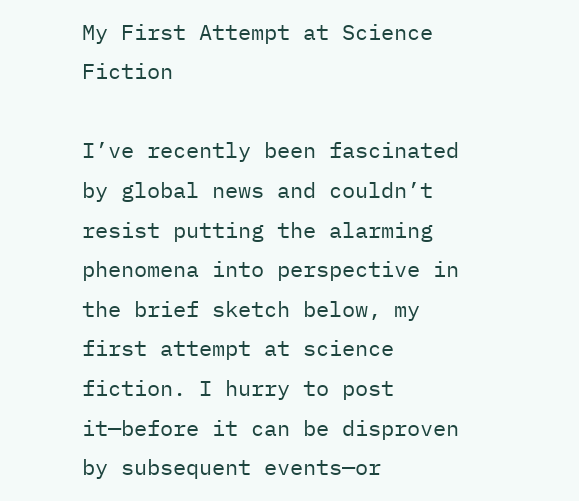My First Attempt at Science Fiction

I’ve recently been fascinated by global news and couldn’t resist putting the alarming phenomena into perspective in the brief sketch below, my first attempt at science fiction. I hurry to post it—before it can be disproven by subsequent events—or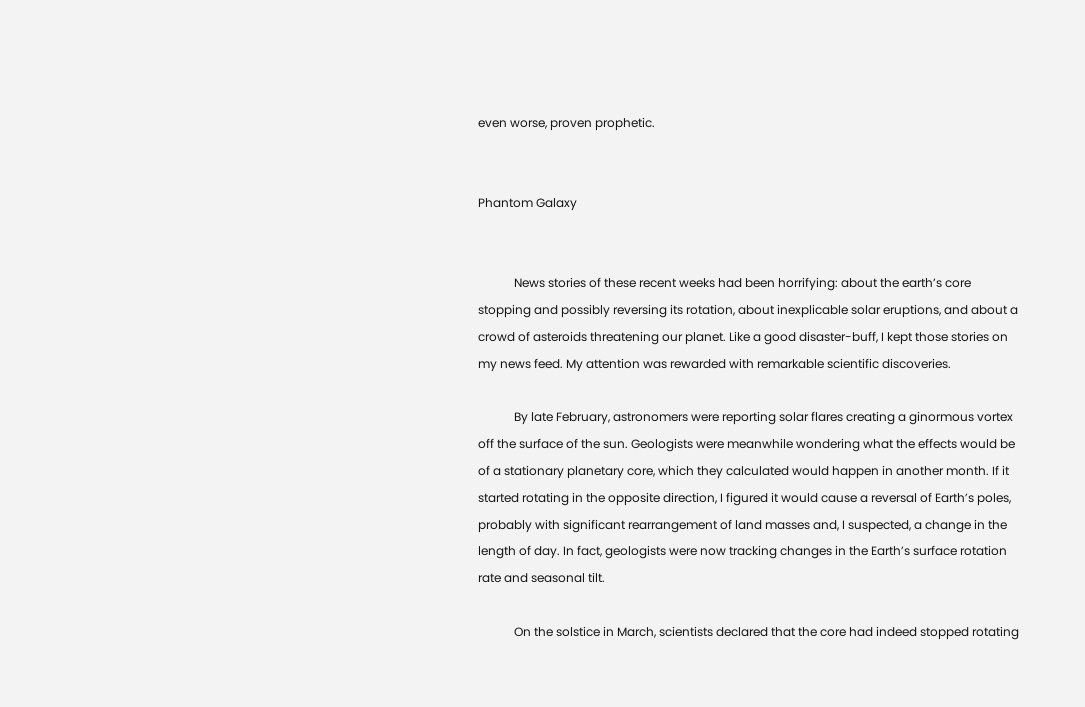even worse, proven prophetic.


Phantom Galaxy


            News stories of these recent weeks had been horrifying: about the earth’s core stopping and possibly reversing its rotation, about inexplicable solar eruptions, and about a crowd of asteroids threatening our planet. Like a good disaster-buff, I kept those stories on my news feed. My attention was rewarded with remarkable scientific discoveries.

            By late February, astronomers were reporting solar flares creating a ginormous vortex off the surface of the sun. Geologists were meanwhile wondering what the effects would be of a stationary planetary core, which they calculated would happen in another month. If it started rotating in the opposite direction, I figured it would cause a reversal of Earth’s poles, probably with significant rearrangement of land masses and, I suspected, a change in the length of day. In fact, geologists were now tracking changes in the Earth’s surface rotation rate and seasonal tilt.

            On the solstice in March, scientists declared that the core had indeed stopped rotating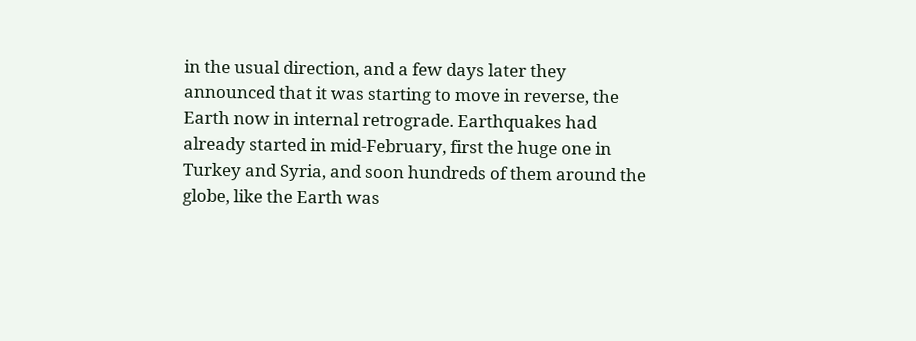in the usual direction, and a few days later they announced that it was starting to move in reverse, the Earth now in internal retrograde. Earthquakes had already started in mid-February, first the huge one in Turkey and Syria, and soon hundreds of them around the globe, like the Earth was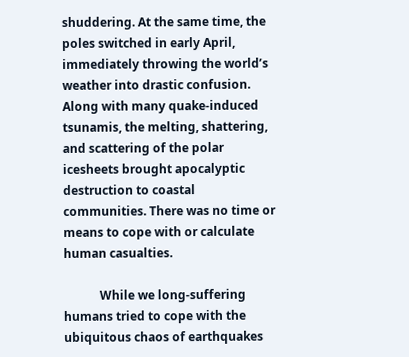shuddering. At the same time, the poles switched in early April, immediately throwing the world’s weather into drastic confusion. Along with many quake-induced tsunamis, the melting, shattering, and scattering of the polar icesheets brought apocalyptic destruction to coastal communities. There was no time or means to cope with or calculate human casualties.

            While we long-suffering humans tried to cope with the ubiquitous chaos of earthquakes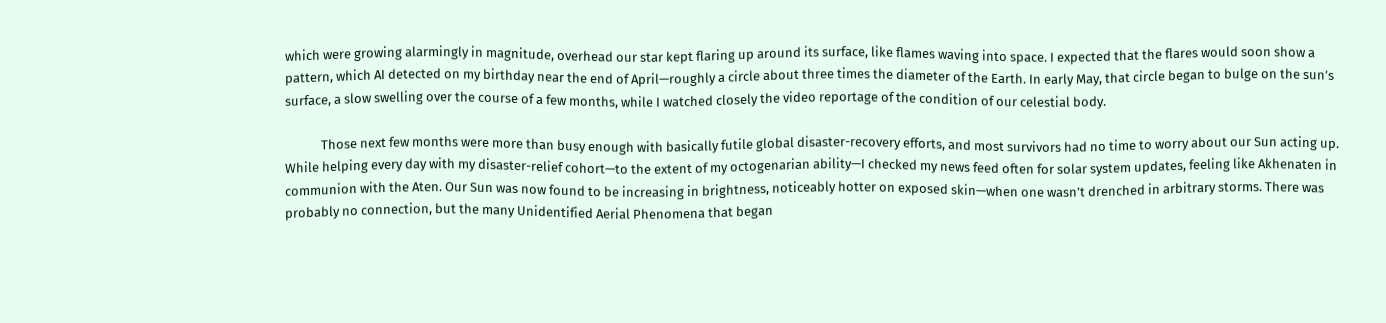which were growing alarmingly in magnitude, overhead our star kept flaring up around its surface, like flames waving into space. I expected that the flares would soon show a pattern, which AI detected on my birthday near the end of April—roughly a circle about three times the diameter of the Earth. In early May, that circle began to bulge on the sun’s surface, a slow swelling over the course of a few months, while I watched closely the video reportage of the condition of our celestial body.

            Those next few months were more than busy enough with basically futile global disaster-recovery efforts, and most survivors had no time to worry about our Sun acting up. While helping every day with my disaster-relief cohort—to the extent of my octogenarian ability—I checked my news feed often for solar system updates, feeling like Akhenaten in communion with the Aten. Our Sun was now found to be increasing in brightness, noticeably hotter on exposed skin—when one wasn’t drenched in arbitrary storms. There was probably no connection, but the many Unidentified Aerial Phenomena that began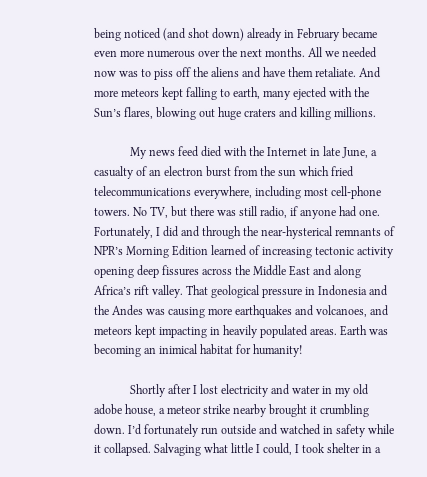being noticed (and shot down) already in February became even more numerous over the next months. All we needed now was to piss off the aliens and have them retaliate. And more meteors kept falling to earth, many ejected with the Sun’s flares, blowing out huge craters and killing millions.

            My news feed died with the Internet in late June, a casualty of an electron burst from the sun which fried telecommunications everywhere, including most cell-phone towers. No TV, but there was still radio, if anyone had one. Fortunately, I did and through the near-hysterical remnants of NPR’s Morning Edition learned of increasing tectonic activity opening deep fissures across the Middle East and along Africa’s rift valley. That geological pressure in Indonesia and the Andes was causing more earthquakes and volcanoes, and meteors kept impacting in heavily populated areas. Earth was becoming an inimical habitat for humanity!

            Shortly after I lost electricity and water in my old adobe house, a meteor strike nearby brought it crumbling down. I’d fortunately run outside and watched in safety while it collapsed. Salvaging what little I could, I took shelter in a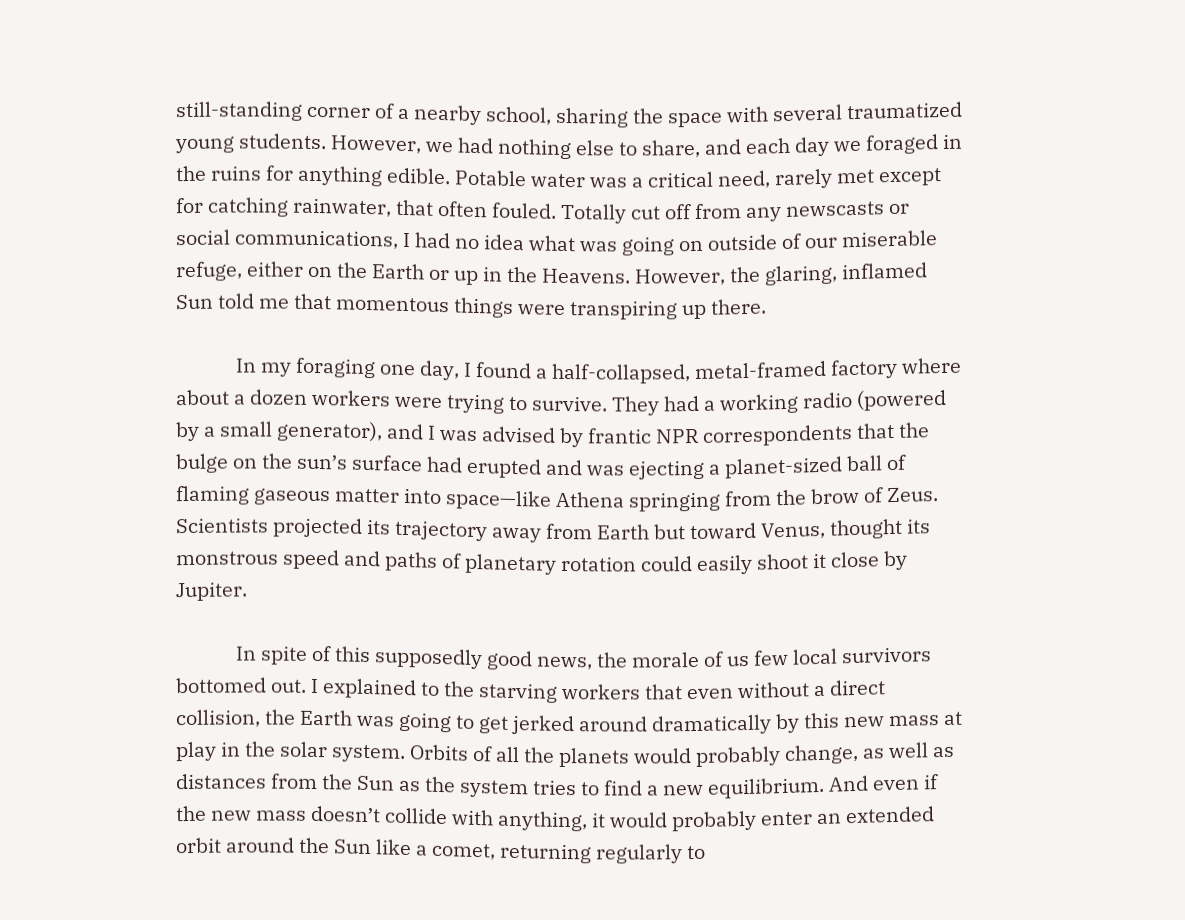still-standing corner of a nearby school, sharing the space with several traumatized young students. However, we had nothing else to share, and each day we foraged in the ruins for anything edible. Potable water was a critical need, rarely met except for catching rainwater, that often fouled. Totally cut off from any newscasts or social communications, I had no idea what was going on outside of our miserable refuge, either on the Earth or up in the Heavens. However, the glaring, inflamed Sun told me that momentous things were transpiring up there.

            In my foraging one day, I found a half-collapsed, metal-framed factory where about a dozen workers were trying to survive. They had a working radio (powered by a small generator), and I was advised by frantic NPR correspondents that the bulge on the sun’s surface had erupted and was ejecting a planet-sized ball of flaming gaseous matter into space—like Athena springing from the brow of Zeus. Scientists projected its trajectory away from Earth but toward Venus, thought its monstrous speed and paths of planetary rotation could easily shoot it close by Jupiter.

            In spite of this supposedly good news, the morale of us few local survivors bottomed out. I explained to the starving workers that even without a direct collision, the Earth was going to get jerked around dramatically by this new mass at play in the solar system. Orbits of all the planets would probably change, as well as distances from the Sun as the system tries to find a new equilibrium. And even if the new mass doesn’t collide with anything, it would probably enter an extended orbit around the Sun like a comet, returning regularly to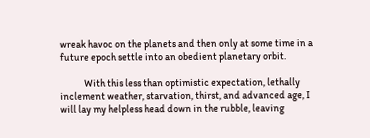wreak havoc on the planets and then only at some time in a future epoch settle into an obedient planetary orbit.

            With this less than optimistic expectation, lethally inclement weather, starvation, thirst, and advanced age, I will lay my helpless head down in the rubble, leaving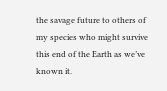the savage future to others of my species who might survive this end of the Earth as we’ve known it.